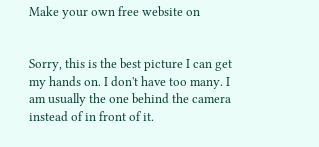Make your own free website on


Sorry, this is the best picture I can get my hands on. I don't have too many. I am usually the one behind the camera instead of in front of it.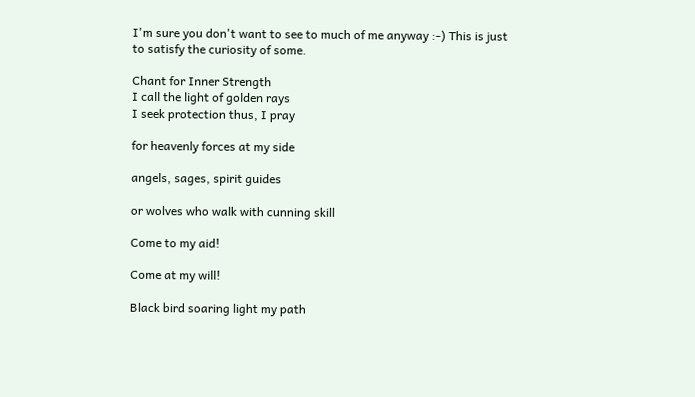I'm sure you don't want to see to much of me anyway :-) This is just to satisfy the curiosity of some.

Chant for Inner Strength
I call the light of golden rays
I seek protection thus, I pray

for heavenly forces at my side

angels, sages, spirit guides

or wolves who walk with cunning skill

Come to my aid!

Come at my will!

Black bird soaring light my path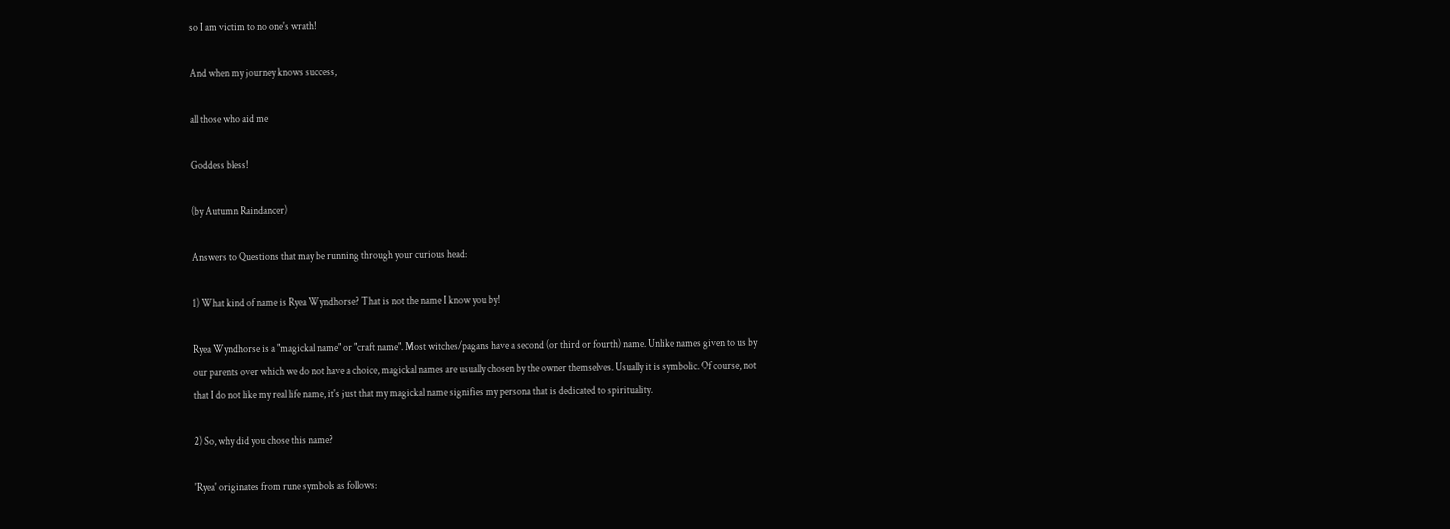so I am victim to no one's wrath!

And when my journey knows success,

all those who aid me

Goddess bless!

(by Autumn Raindancer)

Answers to Questions that may be running through your curious head:

1) What kind of name is Ryea Wyndhorse? That is not the name I know you by!

Ryea Wyndhorse is a "magickal name" or "craft name". Most witches/pagans have a second (or third or fourth) name. Unlike names given to us by our parents over which we do not have a choice, magickal names are usually chosen by the owner themselves. Usually it is symbolic. Of course, not that I do not like my real life name, it's just that my magickal name signifies my persona that is dedicated to spirituality.

2) So, why did you chose this name?

'Ryea' originates from rune symbols as follows: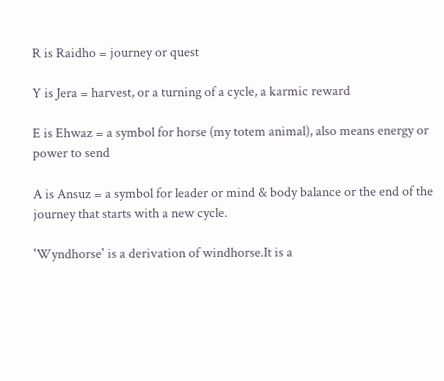R is Raidho = journey or quest

Y is Jera = harvest, or a turning of a cycle, a karmic reward

E is Ehwaz = a symbol for horse (my totem animal), also means energy or power to send

A is Ansuz = a symbol for leader or mind & body balance or the end of the journey that starts with a new cycle.

'Wyndhorse' is a derivation of windhorse.It is a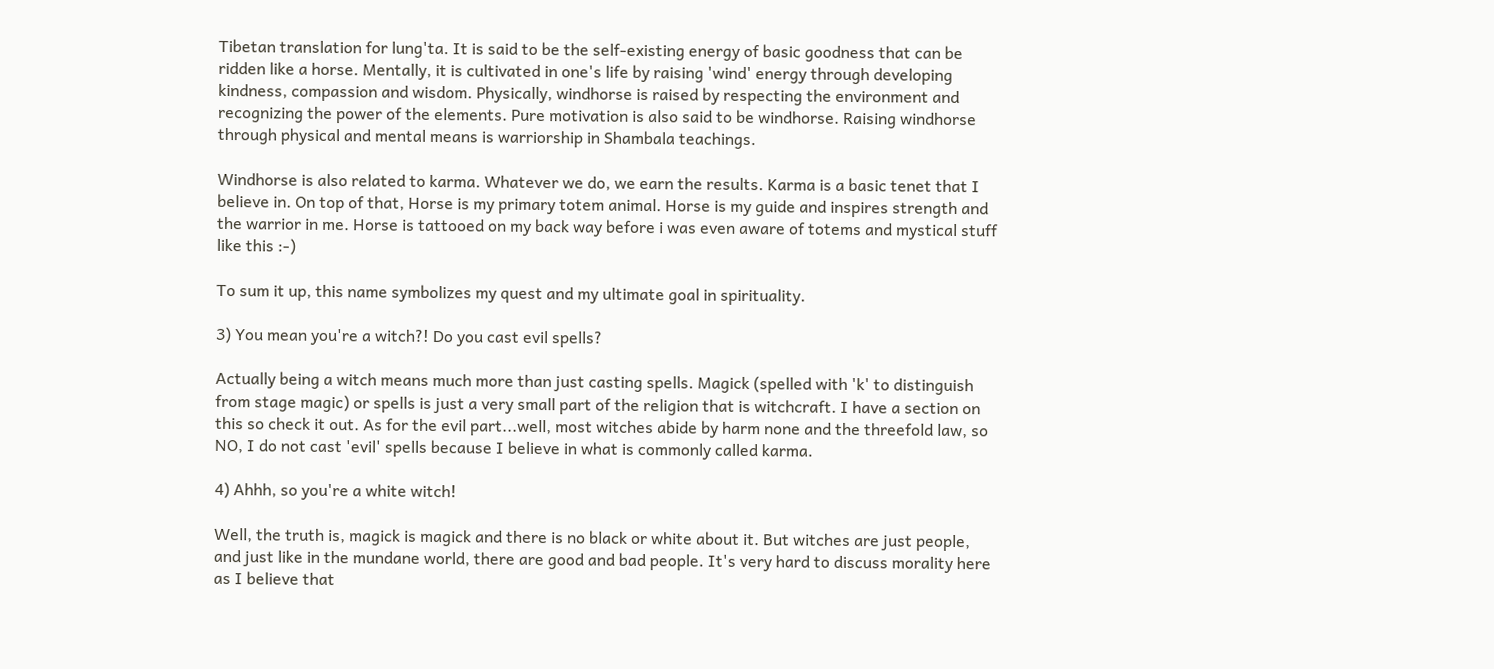Tibetan translation for lung'ta. It is said to be the self-existing energy of basic goodness that can be ridden like a horse. Mentally, it is cultivated in one's life by raising 'wind' energy through developing kindness, compassion and wisdom. Physically, windhorse is raised by respecting the environment and recognizing the power of the elements. Pure motivation is also said to be windhorse. Raising windhorse through physical and mental means is warriorship in Shambala teachings.

Windhorse is also related to karma. Whatever we do, we earn the results. Karma is a basic tenet that I believe in. On top of that, Horse is my primary totem animal. Horse is my guide and inspires strength and the warrior in me. Horse is tattooed on my back way before i was even aware of totems and mystical stuff like this :-)

To sum it up, this name symbolizes my quest and my ultimate goal in spirituality.

3) You mean you're a witch?! Do you cast evil spells?

Actually being a witch means much more than just casting spells. Magick (spelled with 'k' to distinguish from stage magic) or spells is just a very small part of the religion that is witchcraft. I have a section on this so check it out. As for the evil part...well, most witches abide by harm none and the threefold law, so NO, I do not cast 'evil' spells because I believe in what is commonly called karma.

4) Ahhh, so you're a white witch!

Well, the truth is, magick is magick and there is no black or white about it. But witches are just people, and just like in the mundane world, there are good and bad people. It's very hard to discuss morality here as I believe that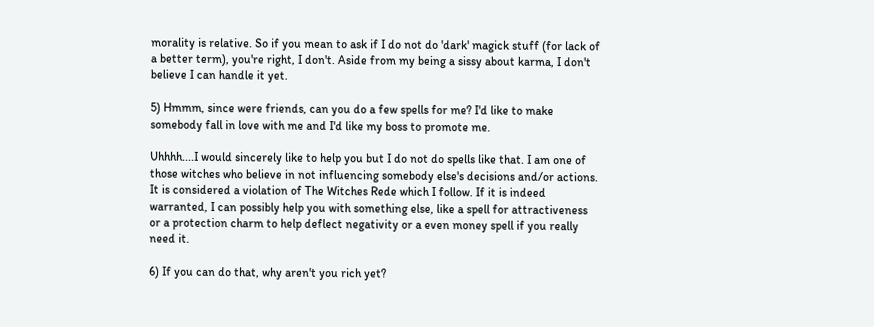morality is relative. So if you mean to ask if I do not do 'dark' magick stuff (for lack of a better term), you're right, I don't. Aside from my being a sissy about karma, I don't believe I can handle it yet.

5) Hmmm, since were friends, can you do a few spells for me? I'd like to make somebody fall in love with me and I'd like my boss to promote me.

Uhhhh....I would sincerely like to help you but I do not do spells like that. I am one of those witches who believe in not influencing somebody else's decisions and/or actions. It is considered a violation of The Witches Rede which I follow. If it is indeed warranted, I can possibly help you with something else, like a spell for attractiveness or a protection charm to help deflect negativity or a even money spell if you really need it.

6) If you can do that, why aren't you rich yet?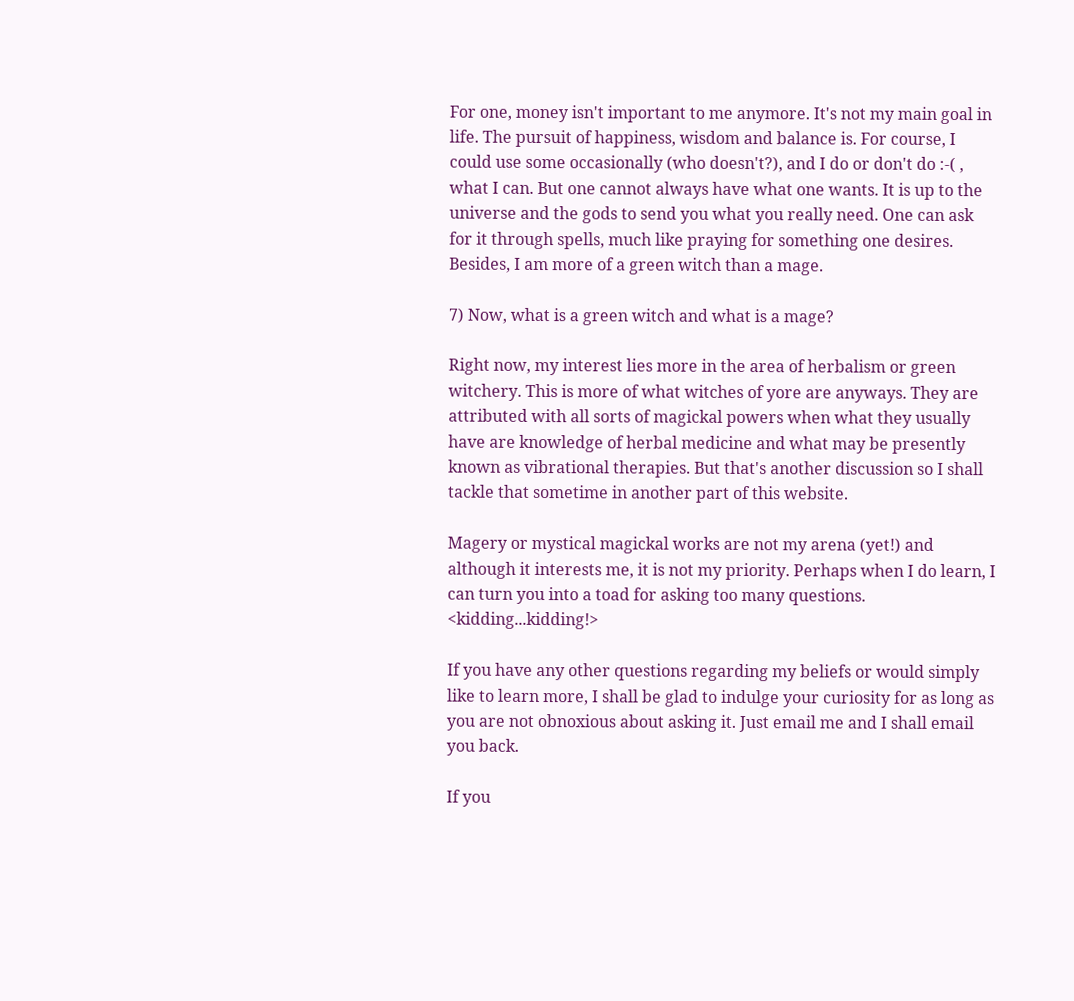For one, money isn't important to me anymore. It's not my main goal in life. The pursuit of happiness, wisdom and balance is. For course, I could use some occasionally (who doesn't?), and I do or don't do :-( , what I can. But one cannot always have what one wants. It is up to the universe and the gods to send you what you really need. One can ask for it through spells, much like praying for something one desires. Besides, I am more of a green witch than a mage.

7) Now, what is a green witch and what is a mage?

Right now, my interest lies more in the area of herbalism or green witchery. This is more of what witches of yore are anyways. They are attributed with all sorts of magickal powers when what they usually have are knowledge of herbal medicine and what may be presently known as vibrational therapies. But that's another discussion so I shall tackle that sometime in another part of this website.

Magery or mystical magickal works are not my arena (yet!) and although it interests me, it is not my priority. Perhaps when I do learn, I can turn you into a toad for asking too many questions. <kidding...kidding!>

If you have any other questions regarding my beliefs or would simply like to learn more, I shall be glad to indulge your curiosity for as long as you are not obnoxious about asking it. Just email me and I shall email you back.

If you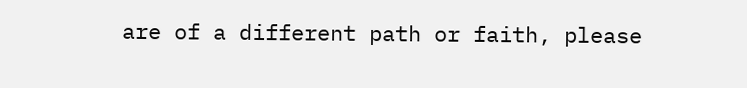are of a different path or faith, please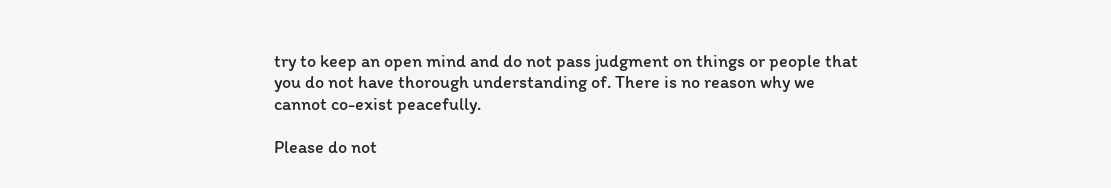try to keep an open mind and do not pass judgment on things or people that you do not have thorough understanding of. There is no reason why we cannot co-exist peacefully.

Please do not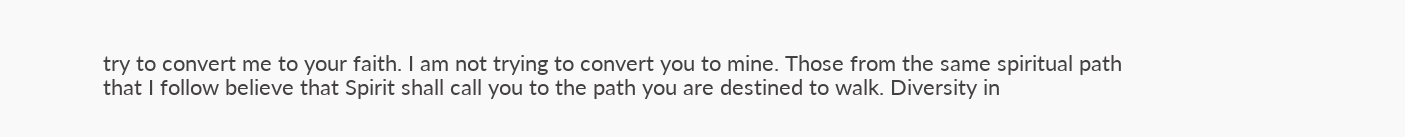try to convert me to your faith. I am not trying to convert you to mine. Those from the same spiritual path that I follow believe that Spirit shall call you to the path you are destined to walk. Diversity in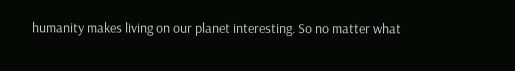humanity makes living on our planet interesting. So no matter what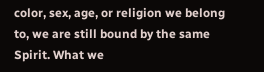color, sex, age, or religion we belong to, we are still bound by the same Spirit. What we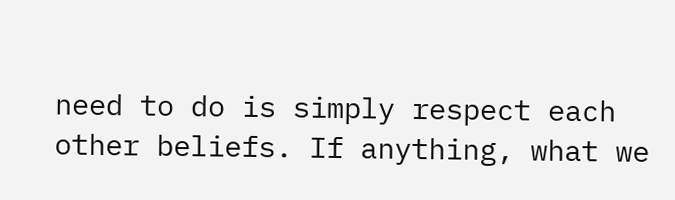need to do is simply respect each other beliefs. If anything, what we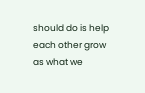should do is help each other grow as what we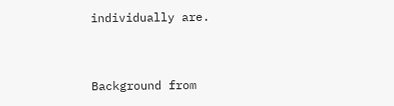individually are.


Background from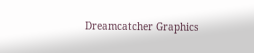Dreamcatcher Graphics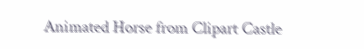Animated Horse from Clipart Castle